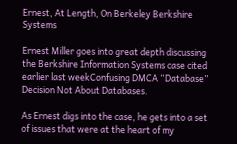Ernest, At Length, On Berkeley Berkshire Systems

Ernest Miller goes into great depth discussing the Berkshire Information Systems case cited earlier last weekConfusing DMCA “Database” Decision Not About Databases.

As Ernest digs into the case, he gets into a set of issues that were at the heart of my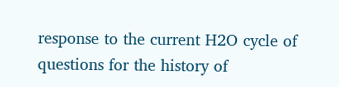response to the current H2O cycle of questions for the history of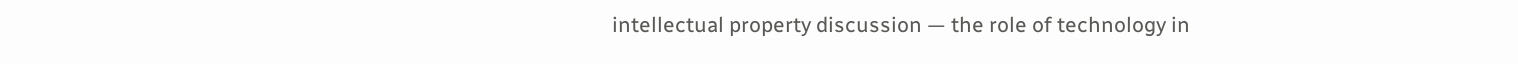intellectual property discussion — the role of technology in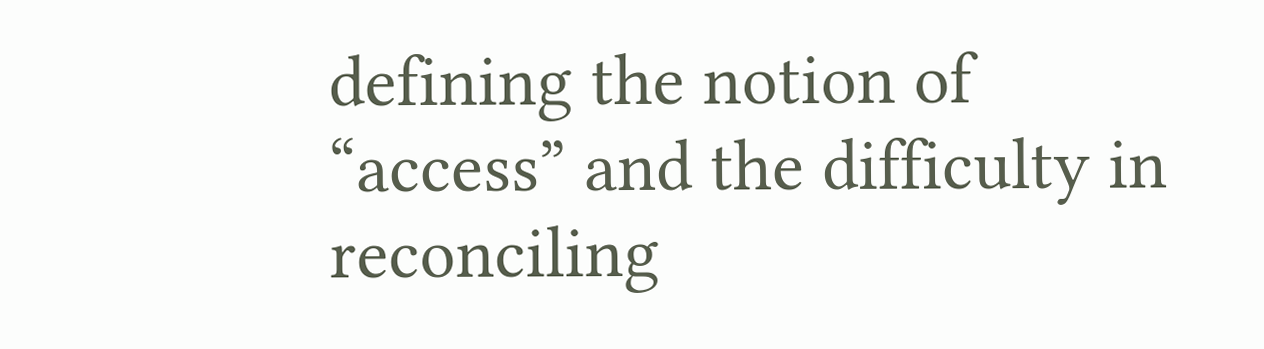defining the notion of “access” and the difficulty in reconciling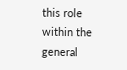this role within the general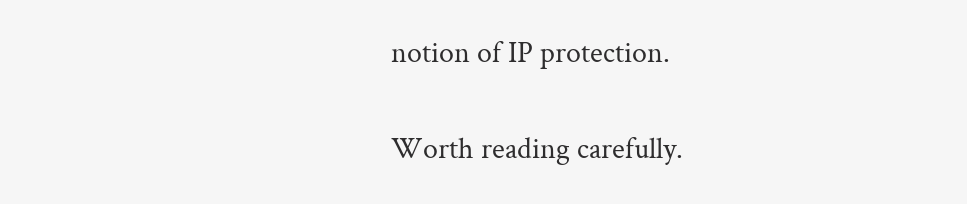notion of IP protection.

Worth reading carefully.